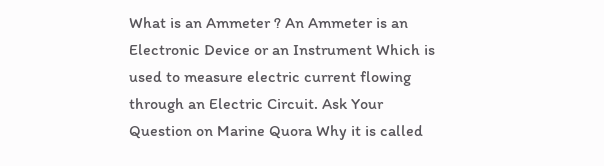What is an Ammeter ? An Ammeter is an Electronic Device or an Instrument Which is used to measure electric current flowing through an Electric Circuit. Ask Your Question on Marine Quora Why it is called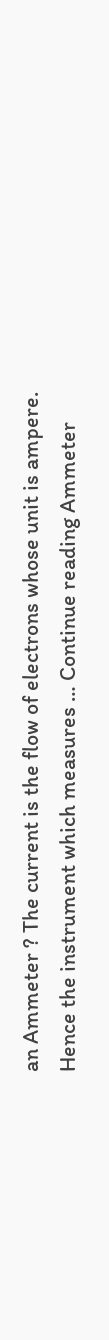an Ammeter ? The current is the flow of electrons whose unit is ampere. Hence the instrument which measures … Continue reading Ammeter